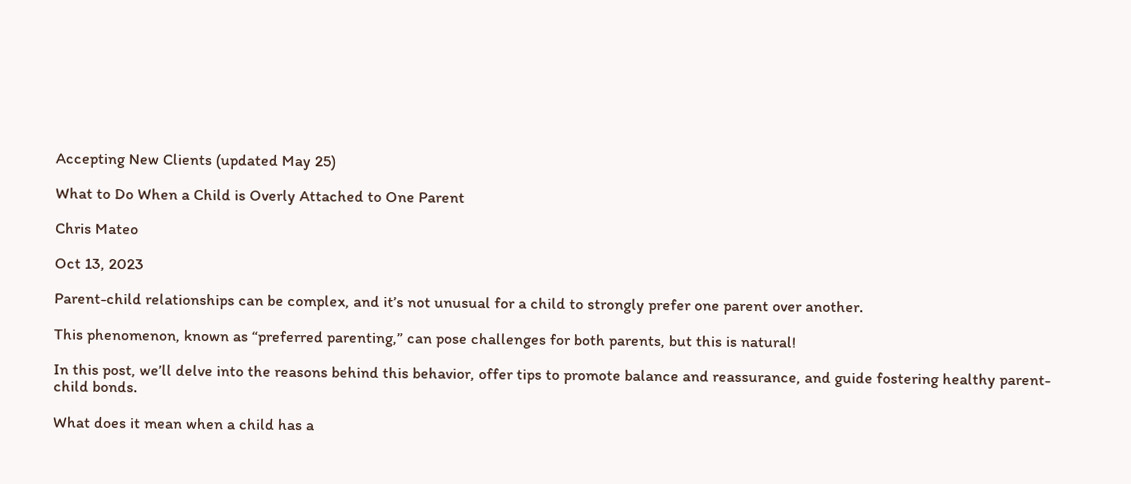Accepting New Clients (updated May 25)

What to Do When a Child is Overly Attached to One Parent

Chris Mateo

Oct 13, 2023

Parent-child relationships can be complex, and it’s not unusual for a child to strongly prefer one parent over another.

This phenomenon, known as “preferred parenting,” can pose challenges for both parents, but this is natural!

In this post, we’ll delve into the reasons behind this behavior, offer tips to promote balance and reassurance, and guide fostering healthy parent-child bonds.

What does it mean when a child has a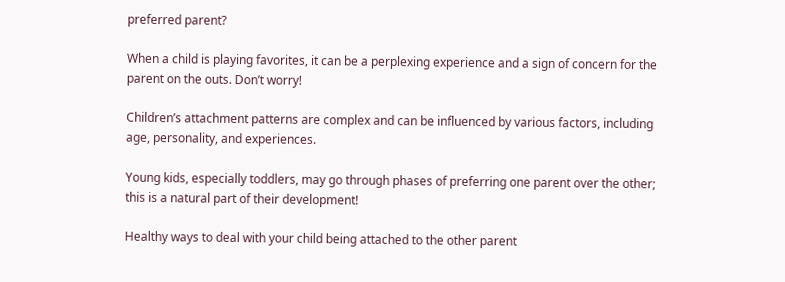preferred parent?

When a child is playing favorites, it can be a perplexing experience and a sign of concern for the parent on the outs. Don’t worry!

Children’s attachment patterns are complex and can be influenced by various factors, including age, personality, and experiences.

Young kids, especially toddlers, may go through phases of preferring one parent over the other; this is a natural part of their development!

Healthy ways to deal with your child being attached to the other parent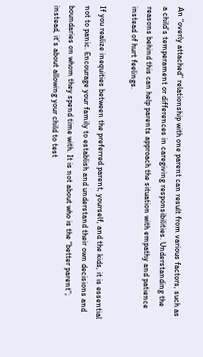An “overly attached” relationship with one parent can result from various factors, such as a child’s temperament or differences in caregiving responsibilities. Understanding the reasons behind this can help parents approach the situation with empathy and patience instead of hurt feelings.

If you realize inequities between the preferred parent, yourself, and the kids, it is essential not to panic. Encourage your family to establish and understand their own decisions and boundaries on whom they spend time with. It is not about who is the “better parent”; instead, it’s about allowing your child to test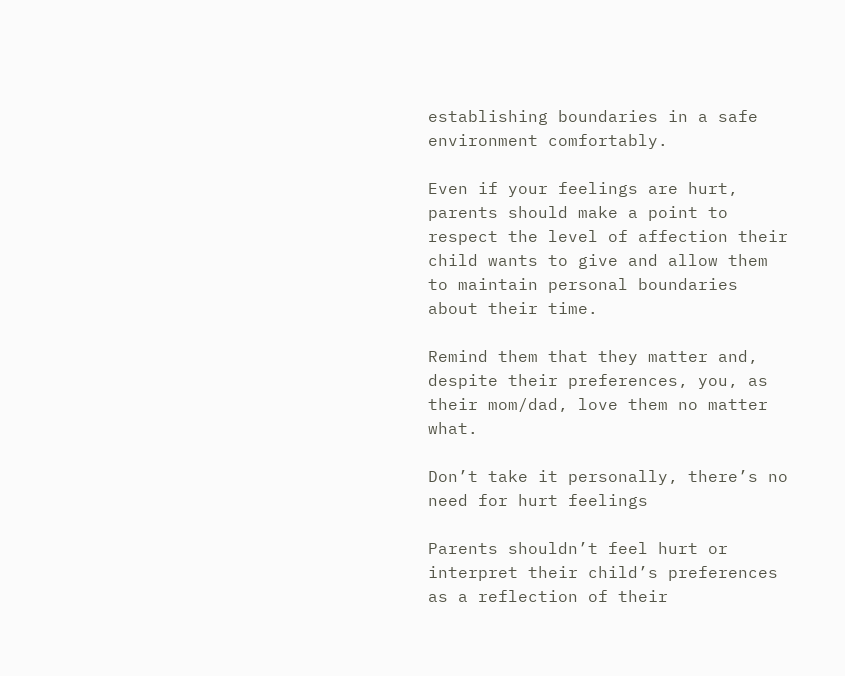establishing boundaries in a safe environment comfortably.

Even if your feelings are hurt, parents should make a point to respect the level of affection their child wants to give and allow them to maintain personal boundaries about their time.

Remind them that they matter and, despite their preferences, you, as their mom/dad, love them no matter what.

Don’t take it personally, there’s no need for hurt feelings

Parents shouldn’t feel hurt or interpret their child’s preferences as a reflection of their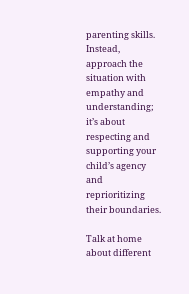parenting skills. Instead, approach the situation with empathy and understanding; it’s about respecting and supporting your child’s agency and reprioritizing their boundaries.

Talk at home about different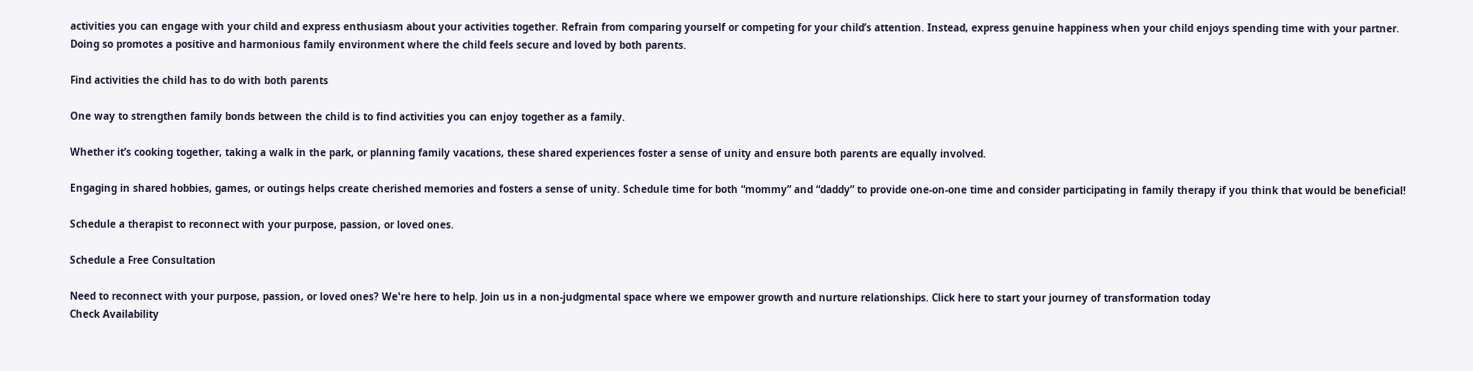activities you can engage with your child and express enthusiasm about your activities together. Refrain from comparing yourself or competing for your child’s attention. Instead, express genuine happiness when your child enjoys spending time with your partner. Doing so promotes a positive and harmonious family environment where the child feels secure and loved by both parents.

Find activities the child has to do with both parents

One way to strengthen family bonds between the child is to find activities you can enjoy together as a family.

Whether it’s cooking together, taking a walk in the park, or planning family vacations, these shared experiences foster a sense of unity and ensure both parents are equally involved.

Engaging in shared hobbies, games, or outings helps create cherished memories and fosters a sense of unity. Schedule time for both “mommy” and “daddy” to provide one-on-one time and consider participating in family therapy if you think that would be beneficial!

Schedule a therapist to reconnect with your purpose, passion, or loved ones.

Schedule a Free Consultation

Need to reconnect with your purpose, passion, or loved ones? We're here to help. Join us in a non-judgmental space where we empower growth and nurture relationships. Click here to start your journey of transformation today
Check Availability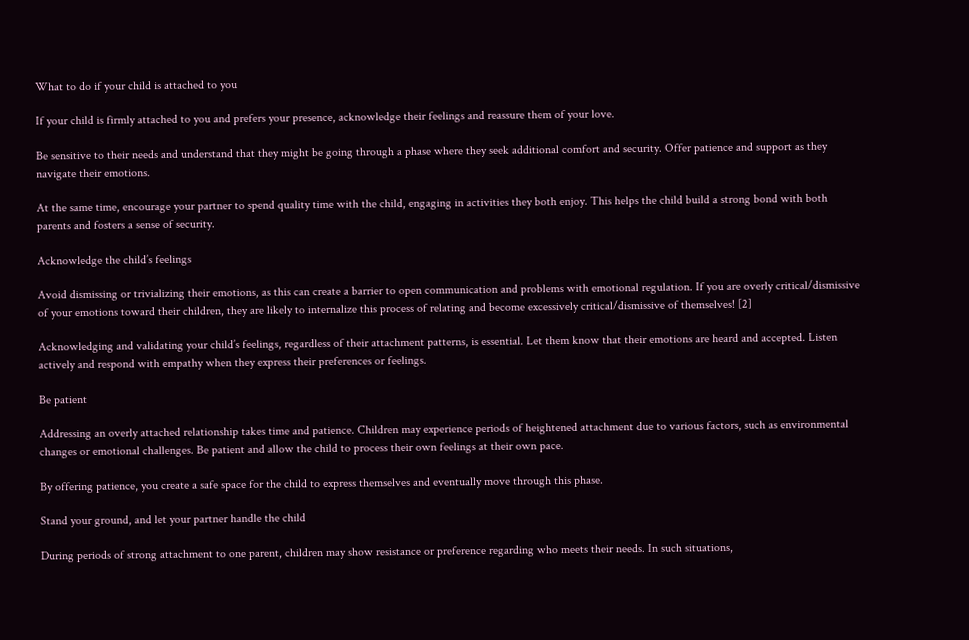What to do if your child is attached to you

If your child is firmly attached to you and prefers your presence, acknowledge their feelings and reassure them of your love.

Be sensitive to their needs and understand that they might be going through a phase where they seek additional comfort and security. Offer patience and support as they navigate their emotions.

At the same time, encourage your partner to spend quality time with the child, engaging in activities they both enjoy. This helps the child build a strong bond with both parents and fosters a sense of security.

Acknowledge the child’s feelings

Avoid dismissing or trivializing their emotions, as this can create a barrier to open communication and problems with emotional regulation. If you are overly critical/dismissive of your emotions toward their children, they are likely to internalize this process of relating and become excessively critical/dismissive of themselves! [2]

Acknowledging and validating your child’s feelings, regardless of their attachment patterns, is essential. Let them know that their emotions are heard and accepted. Listen actively and respond with empathy when they express their preferences or feelings.

Be patient

Addressing an overly attached relationship takes time and patience. Children may experience periods of heightened attachment due to various factors, such as environmental changes or emotional challenges. Be patient and allow the child to process their own feelings at their own pace.

By offering patience, you create a safe space for the child to express themselves and eventually move through this phase.

Stand your ground, and let your partner handle the child

During periods of strong attachment to one parent, children may show resistance or preference regarding who meets their needs. In such situations,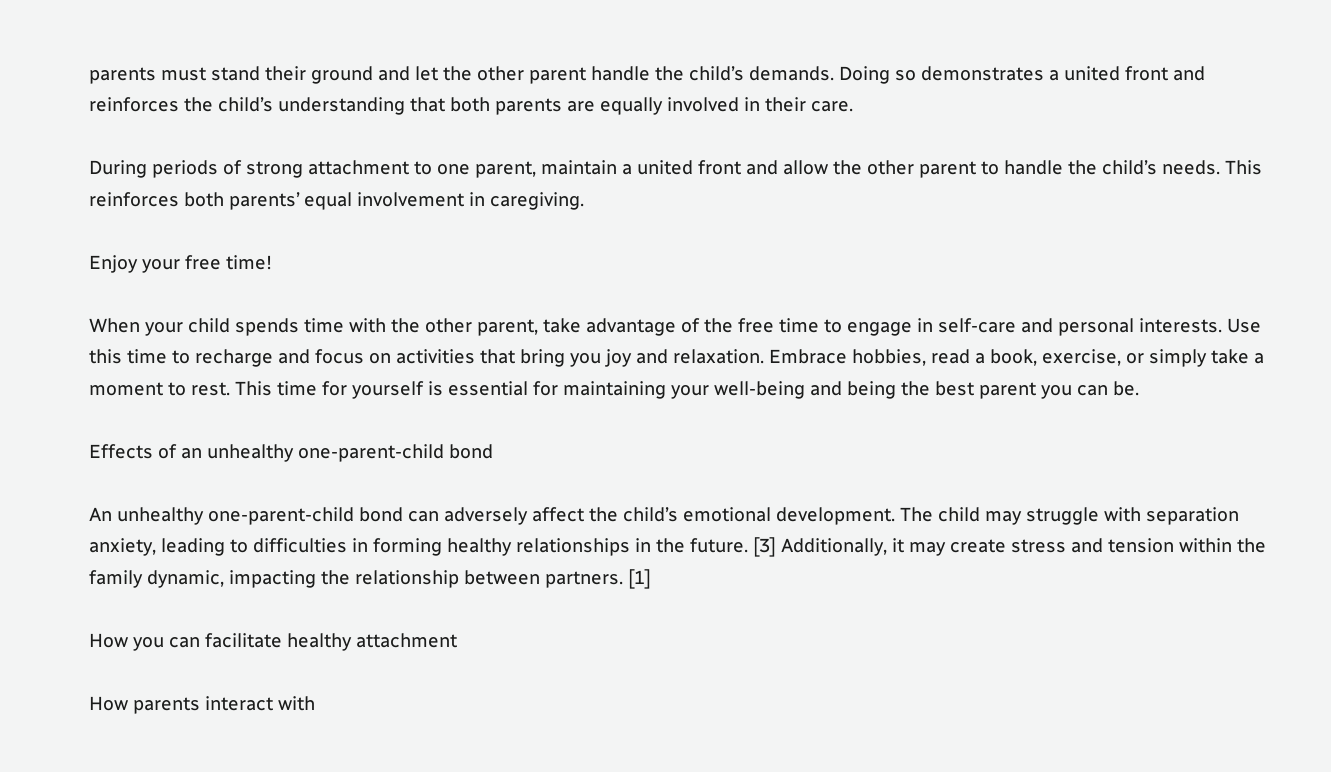parents must stand their ground and let the other parent handle the child’s demands. Doing so demonstrates a united front and reinforces the child’s understanding that both parents are equally involved in their care.

During periods of strong attachment to one parent, maintain a united front and allow the other parent to handle the child’s needs. This reinforces both parents’ equal involvement in caregiving.

Enjoy your free time!

When your child spends time with the other parent, take advantage of the free time to engage in self-care and personal interests. Use this time to recharge and focus on activities that bring you joy and relaxation. Embrace hobbies, read a book, exercise, or simply take a moment to rest. This time for yourself is essential for maintaining your well-being and being the best parent you can be.

Effects of an unhealthy one-parent-child bond

An unhealthy one-parent-child bond can adversely affect the child’s emotional development. The child may struggle with separation anxiety, leading to difficulties in forming healthy relationships in the future. [3] Additionally, it may create stress and tension within the family dynamic, impacting the relationship between partners. [1]

How you can facilitate healthy attachment

How parents interact with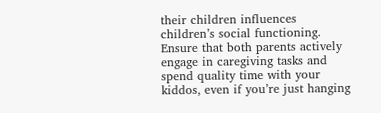their children influences children’s social functioning. Ensure that both parents actively engage in caregiving tasks and spend quality time with your kiddos, even if you’re just hanging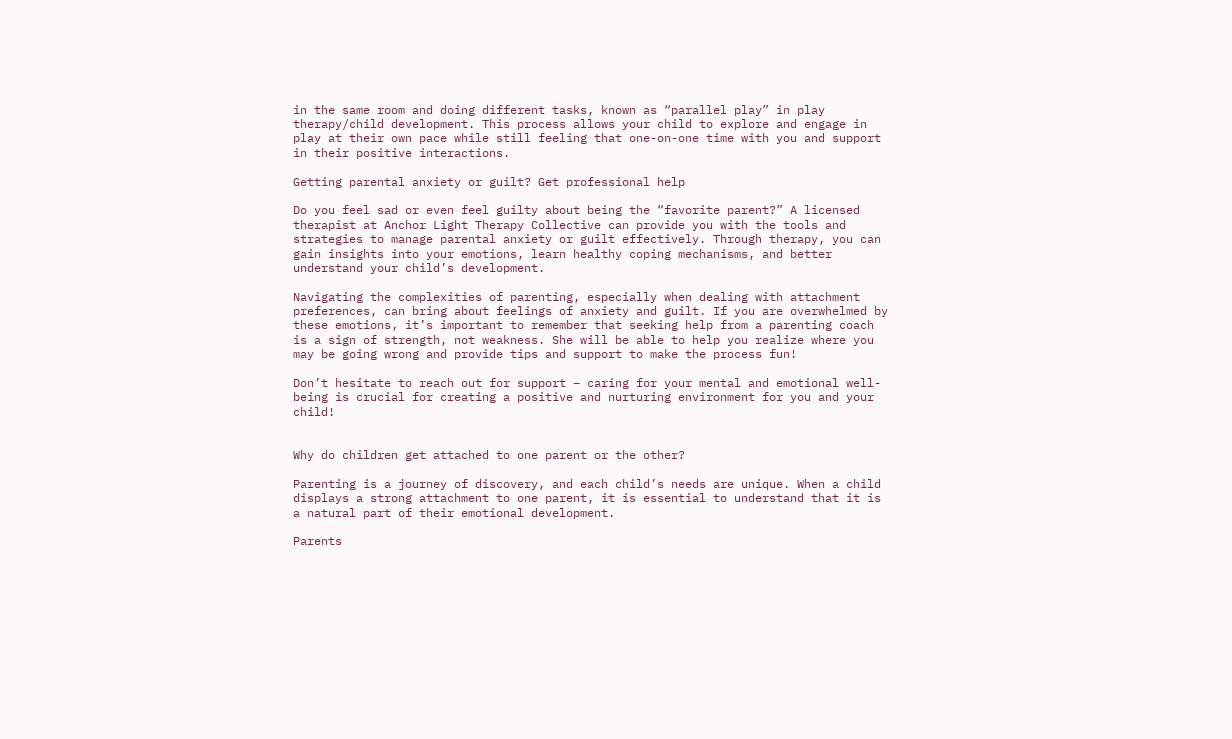in the same room and doing different tasks, known as “parallel play” in play therapy/child development. This process allows your child to explore and engage in play at their own pace while still feeling that one-on-one time with you and support in their positive interactions.

Getting parental anxiety or guilt? Get professional help

Do you feel sad or even feel guilty about being the “favorite parent?” A licensed therapist at Anchor Light Therapy Collective can provide you with the tools and strategies to manage parental anxiety or guilt effectively. Through therapy, you can gain insights into your emotions, learn healthy coping mechanisms, and better understand your child’s development.

Navigating the complexities of parenting, especially when dealing with attachment preferences, can bring about feelings of anxiety and guilt. If you are overwhelmed by these emotions, it’s important to remember that seeking help from a parenting coach is a sign of strength, not weakness. She will be able to help you realize where you may be going wrong and provide tips and support to make the process fun!

Don’t hesitate to reach out for support – caring for your mental and emotional well-being is crucial for creating a positive and nurturing environment for you and your child!


Why do children get attached to one parent or the other?

Parenting is a journey of discovery, and each child’s needs are unique. When a child displays a strong attachment to one parent, it is essential to understand that it is a natural part of their emotional development.

Parents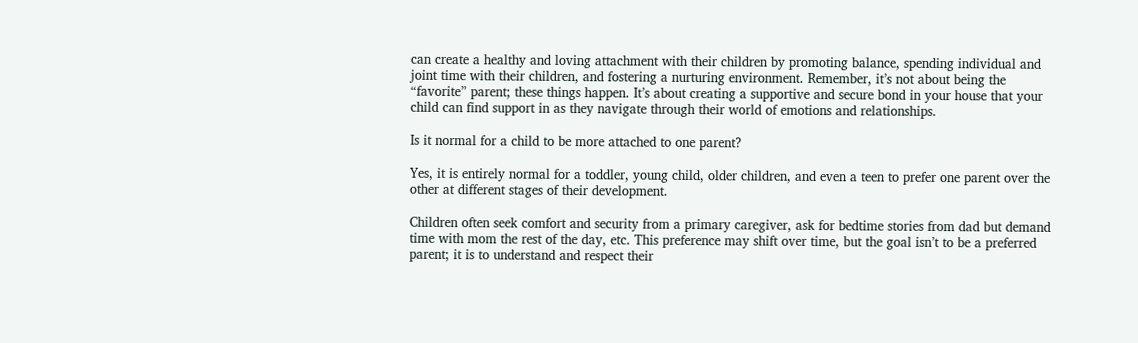can create a healthy and loving attachment with their children by promoting balance, spending individual and joint time with their children, and fostering a nurturing environment. Remember, it’s not about being the “favorite” parent; these things happen. It’s about creating a supportive and secure bond in your house that your child can find support in as they navigate through their world of emotions and relationships.

Is it normal for a child to be more attached to one parent?

Yes, it is entirely normal for a toddler, young child, older children, and even a teen to prefer one parent over the other at different stages of their development.

Children often seek comfort and security from a primary caregiver, ask for bedtime stories from dad but demand time with mom the rest of the day, etc. This preference may shift over time, but the goal isn’t to be a preferred parent; it is to understand and respect their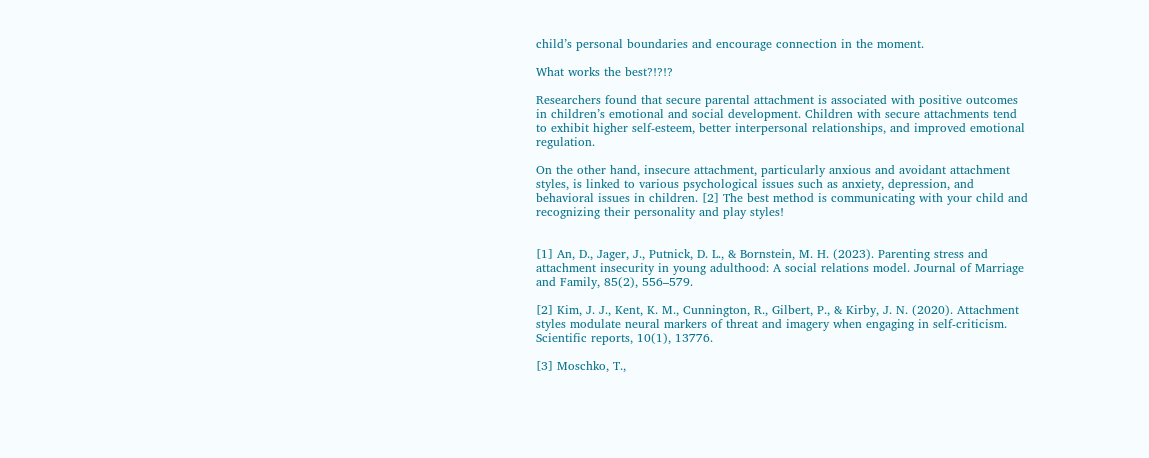child’s personal boundaries and encourage connection in the moment.

What works the best?!?!?

Researchers found that secure parental attachment is associated with positive outcomes in children’s emotional and social development. Children with secure attachments tend to exhibit higher self-esteem, better interpersonal relationships, and improved emotional regulation.

On the other hand, insecure attachment, particularly anxious and avoidant attachment styles, is linked to various psychological issues such as anxiety, depression, and behavioral issues in children. [2] The best method is communicating with your child and recognizing their personality and play styles!


[1] An, D., Jager, J., Putnick, D. L., & Bornstein, M. H. (2023). Parenting stress and attachment insecurity in young adulthood: A social relations model. Journal of Marriage and Family, 85(2), 556–579.

[2] Kim, J. J., Kent, K. M., Cunnington, R., Gilbert, P., & Kirby, J. N. (2020). Attachment styles modulate neural markers of threat and imagery when engaging in self-criticism. Scientific reports, 10(1), 13776.

[3] Moschko, T.,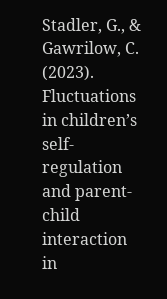Stadler, G., & Gawrilow, C. (2023). Fluctuations in children’s self-regulation and parent-child interaction in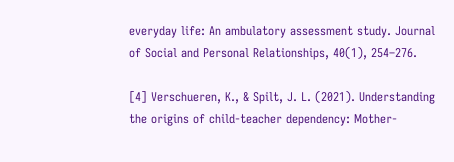everyday life: An ambulatory assessment study. Journal of Social and Personal Relationships, 40(1), 254–276.

[4] Verschueren, K., & Spilt, J. L. (2021). Understanding the origins of child-teacher dependency: Mother-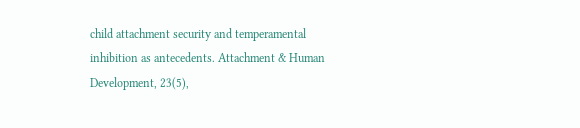child attachment security and temperamental inhibition as antecedents. Attachment & Human Development, 23(5),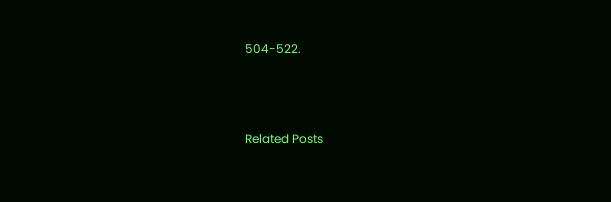504-522.




Related Posts